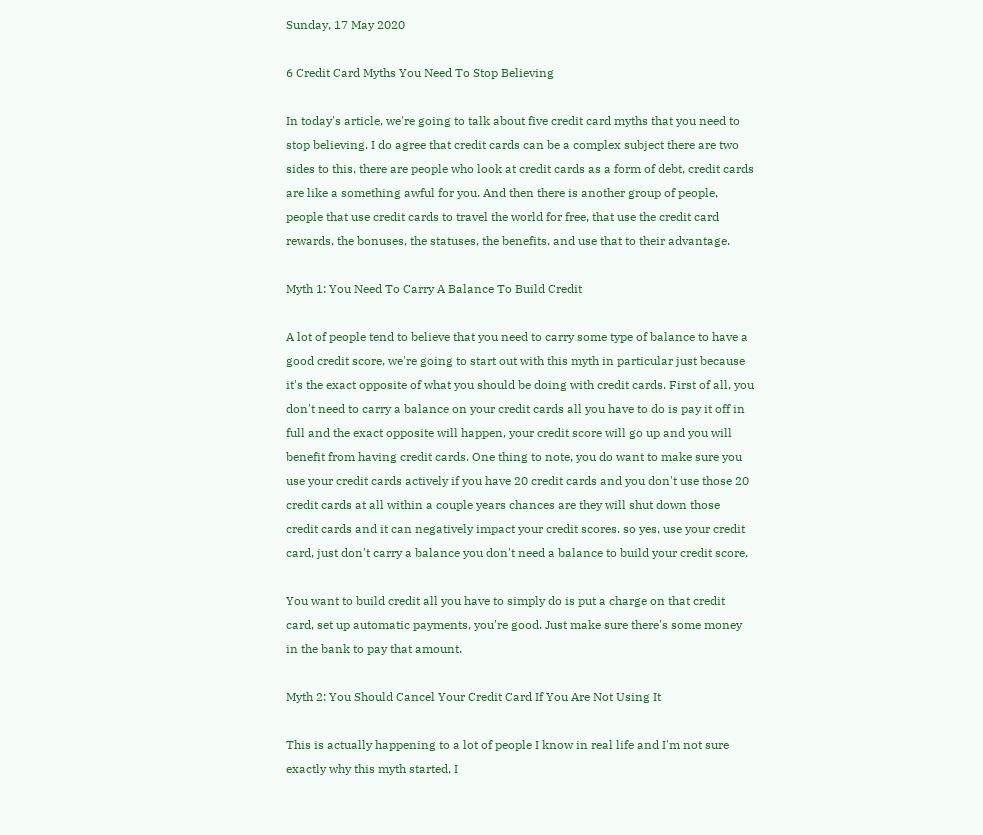Sunday, 17 May 2020

6 Credit Card Myths You Need To Stop Believing

In today's article, we're going to talk about five credit card myths that you need to stop believing. I do agree that credit cards can be a complex subject there are two sides to this, there are people who look at credit cards as a form of debt, credit cards are like a something awful for you. And then there is another group of people, people that use credit cards to travel the world for free, that use the credit card rewards, the bonuses, the statuses, the benefits, and use that to their advantage.

Myth 1: You Need To Carry A Balance To Build Credit

A lot of people tend to believe that you need to carry some type of balance to have a good credit score, we're going to start out with this myth in particular just because it's the exact opposite of what you should be doing with credit cards. First of all, you don't need to carry a balance on your credit cards all you have to do is pay it off in full and the exact opposite will happen, your credit score will go up and you will benefit from having credit cards. One thing to note, you do want to make sure you use your credit cards actively if you have 20 credit cards and you don't use those 20 credit cards at all within a couple years chances are they will shut down those credit cards and it can negatively impact your credit scores. so yes, use your credit card, just don't carry a balance you don't need a balance to build your credit score.

You want to build credit all you have to simply do is put a charge on that credit card, set up automatic payments, you're good. Just make sure there's some money in the bank to pay that amount.

Myth 2: You Should Cancel Your Credit Card If You Are Not Using It

This is actually happening to a lot of people I know in real life and I'm not sure exactly why this myth started, I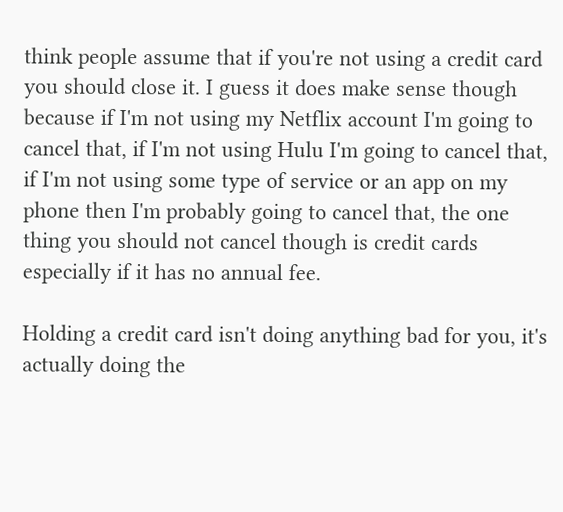think people assume that if you're not using a credit card you should close it. I guess it does make sense though because if I'm not using my Netflix account I'm going to cancel that, if I'm not using Hulu I'm going to cancel that, if I'm not using some type of service or an app on my phone then I'm probably going to cancel that, the one thing you should not cancel though is credit cards especially if it has no annual fee.

Holding a credit card isn't doing anything bad for you, it's actually doing the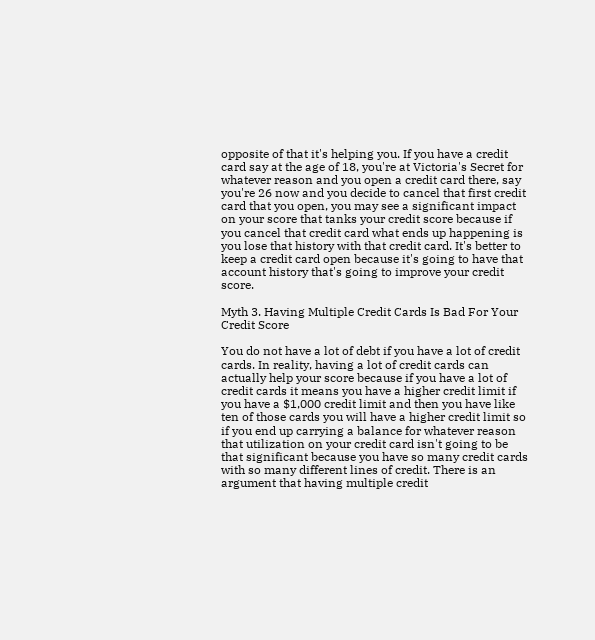opposite of that it's helping you. If you have a credit card say at the age of 18, you're at Victoria's Secret for whatever reason and you open a credit card there, say you're 26 now and you decide to cancel that first credit card that you open, you may see a significant impact on your score that tanks your credit score because if you cancel that credit card what ends up happening is you lose that history with that credit card. It's better to keep a credit card open because it's going to have that account history that's going to improve your credit score.

Myth 3. Having Multiple Credit Cards Is Bad For Your Credit Score

You do not have a lot of debt if you have a lot of credit cards. In reality, having a lot of credit cards can actually help your score because if you have a lot of credit cards it means you have a higher credit limit if you have a $1,000 credit limit and then you have like ten of those cards you will have a higher credit limit so if you end up carrying a balance for whatever reason that utilization on your credit card isn't going to be that significant because you have so many credit cards with so many different lines of credit. There is an argument that having multiple credit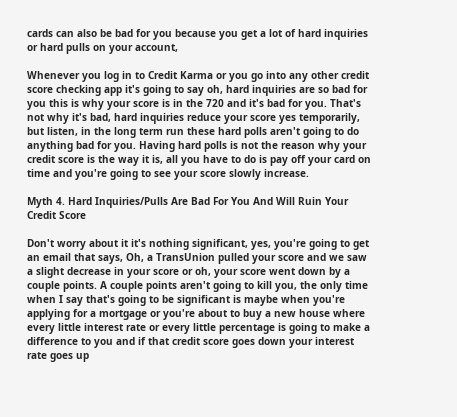cards can also be bad for you because you get a lot of hard inquiries or hard pulls on your account,

Whenever you log in to Credit Karma or you go into any other credit score checking app it's going to say oh, hard inquiries are so bad for you this is why your score is in the 720 and it's bad for you. That's not why it's bad, hard inquiries reduce your score yes temporarily, but listen, in the long term run these hard polls aren't going to do anything bad for you. Having hard polls is not the reason why your credit score is the way it is, all you have to do is pay off your card on time and you're going to see your score slowly increase.

Myth 4. Hard Inquiries/Pulls Are Bad For You And Will Ruin Your Credit Score

Don't worry about it it's nothing significant, yes, you're going to get an email that says, Oh, a TransUnion pulled your score and we saw a slight decrease in your score or oh, your score went down by a couple points. A couple points aren't going to kill you, the only time when I say that's going to be significant is maybe when you're applying for a mortgage or you're about to buy a new house where every little interest rate or every little percentage is going to make a difference to you and if that credit score goes down your interest rate goes up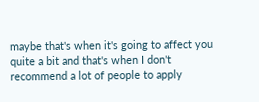maybe that's when it's going to affect you quite a bit and that's when I don't recommend a lot of people to apply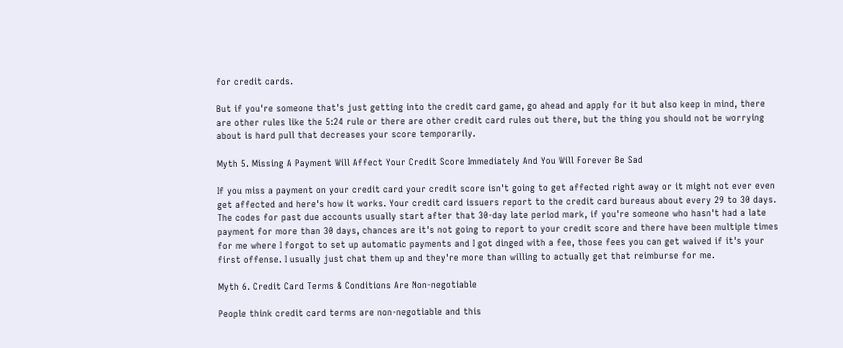for credit cards.

But if you're someone that's just getting into the credit card game, go ahead and apply for it but also keep in mind, there are other rules like the 5:24 rule or there are other credit card rules out there, but the thing you should not be worrying about is hard pull that decreases your score temporarily.

Myth 5. Missing A Payment Will Affect Your Credit Score Immediately And You Will Forever Be Sad

If you miss a payment on your credit card your credit score isn't going to get affected right away or it might not ever even get affected and here's how it works. Your credit card issuers report to the credit card bureaus about every 29 to 30 days. The codes for past due accounts usually start after that 30-day late period mark, if you're someone who hasn't had a late payment for more than 30 days, chances are it's not going to report to your credit score and there have been multiple times for me where I forgot to set up automatic payments and I got dinged with a fee, those fees you can get waived if it's your first offense. I usually just chat them up and they're more than willing to actually get that reimburse for me.

Myth 6. Credit Card Terms & Conditions Are Non-negotiable

People think credit card terms are non-negotiable and this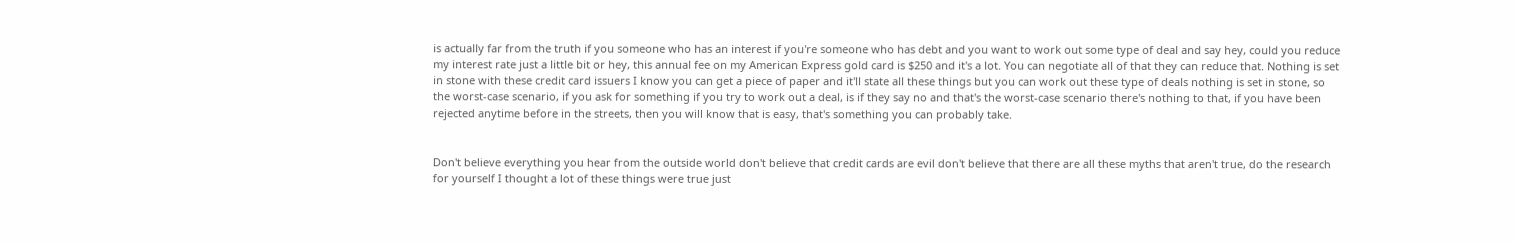is actually far from the truth if you someone who has an interest if you're someone who has debt and you want to work out some type of deal and say hey, could you reduce my interest rate just a little bit or hey, this annual fee on my American Express gold card is $250 and it's a lot. You can negotiate all of that they can reduce that. Nothing is set in stone with these credit card issuers I know you can get a piece of paper and it'll state all these things but you can work out these type of deals nothing is set in stone, so the worst-case scenario, if you ask for something if you try to work out a deal, is if they say no and that's the worst-case scenario there's nothing to that, if you have been rejected anytime before in the streets, then you will know that is easy, that's something you can probably take.


Don't believe everything you hear from the outside world don't believe that credit cards are evil don't believe that there are all these myths that aren't true, do the research for yourself I thought a lot of these things were true just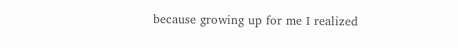because growing up for me I realized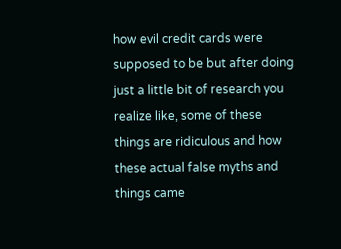how evil credit cards were supposed to be but after doing just a little bit of research you realize like, some of these things are ridiculous and how these actual false myths and things came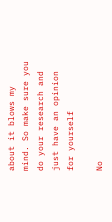about it blows my mind. So make sure you do your research and just have an opinion for yourself

No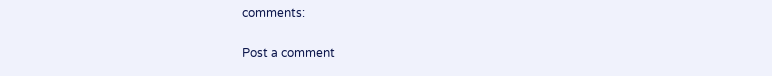comments:

Post a comment